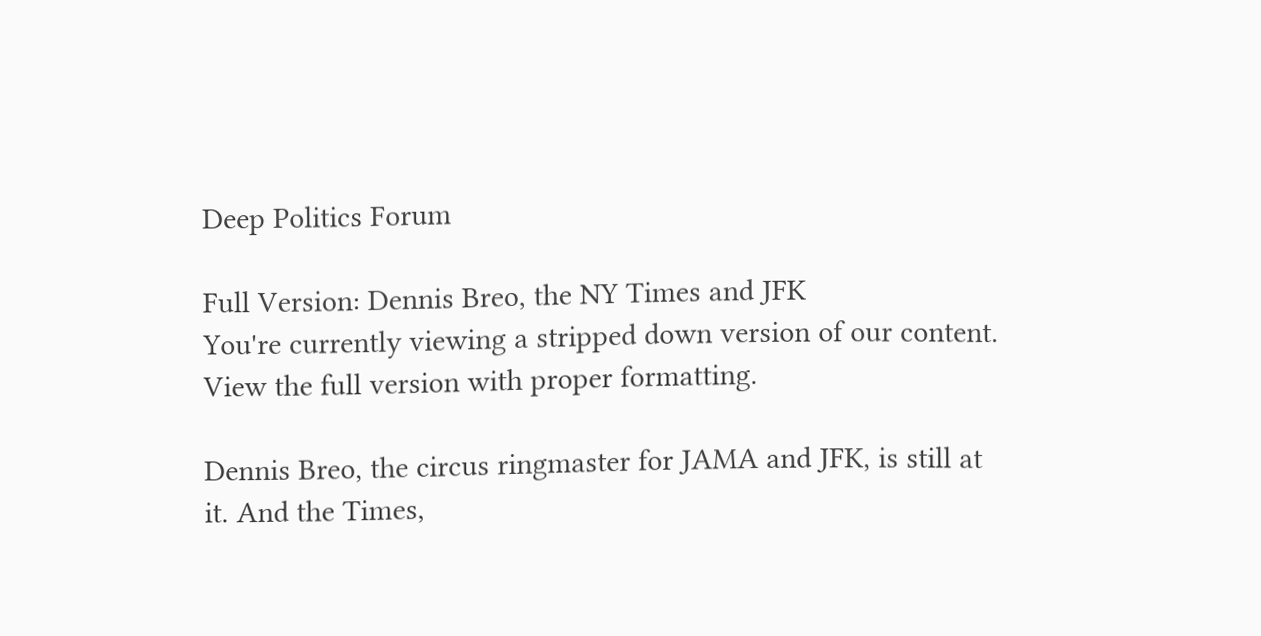Deep Politics Forum

Full Version: Dennis Breo, the NY Times and JFK
You're currently viewing a stripped down version of our content. View the full version with proper formatting.

Dennis Breo, the circus ringmaster for JAMA and JFK, is still at it. And the Times,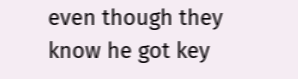even though they know he got key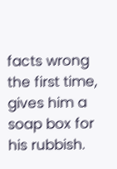facts wrong the first time, gives him a soap box for his rubbish.